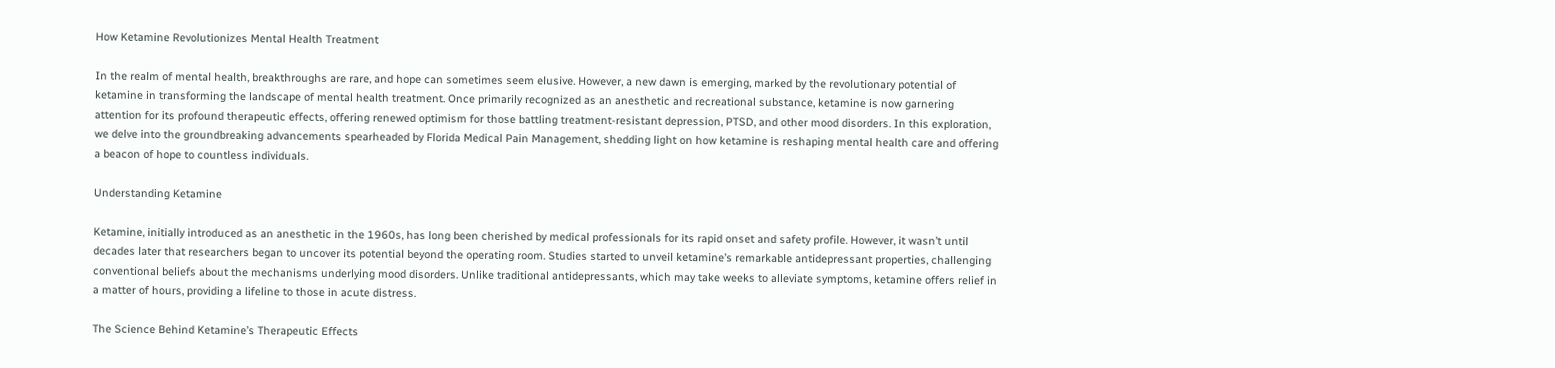How Ketamine Revolutionizes Mental Health Treatment

In the realm of mental health, breakthroughs are rare, and hope can sometimes seem elusive. However, a new dawn is emerging, marked by the revolutionary potential of ketamine in transforming the landscape of mental health treatment. Once primarily recognized as an anesthetic and recreational substance, ketamine is now garnering attention for its profound therapeutic effects, offering renewed optimism for those battling treatment-resistant depression, PTSD, and other mood disorders. In this exploration, we delve into the groundbreaking advancements spearheaded by Florida Medical Pain Management, shedding light on how ketamine is reshaping mental health care and offering a beacon of hope to countless individuals.

Understanding Ketamine

Ketamine, initially introduced as an anesthetic in the 1960s, has long been cherished by medical professionals for its rapid onset and safety profile. However, it wasn’t until decades later that researchers began to uncover its potential beyond the operating room. Studies started to unveil ketamine’s remarkable antidepressant properties, challenging conventional beliefs about the mechanisms underlying mood disorders. Unlike traditional antidepressants, which may take weeks to alleviate symptoms, ketamine offers relief in a matter of hours, providing a lifeline to those in acute distress.

The Science Behind Ketamine’s Therapeutic Effects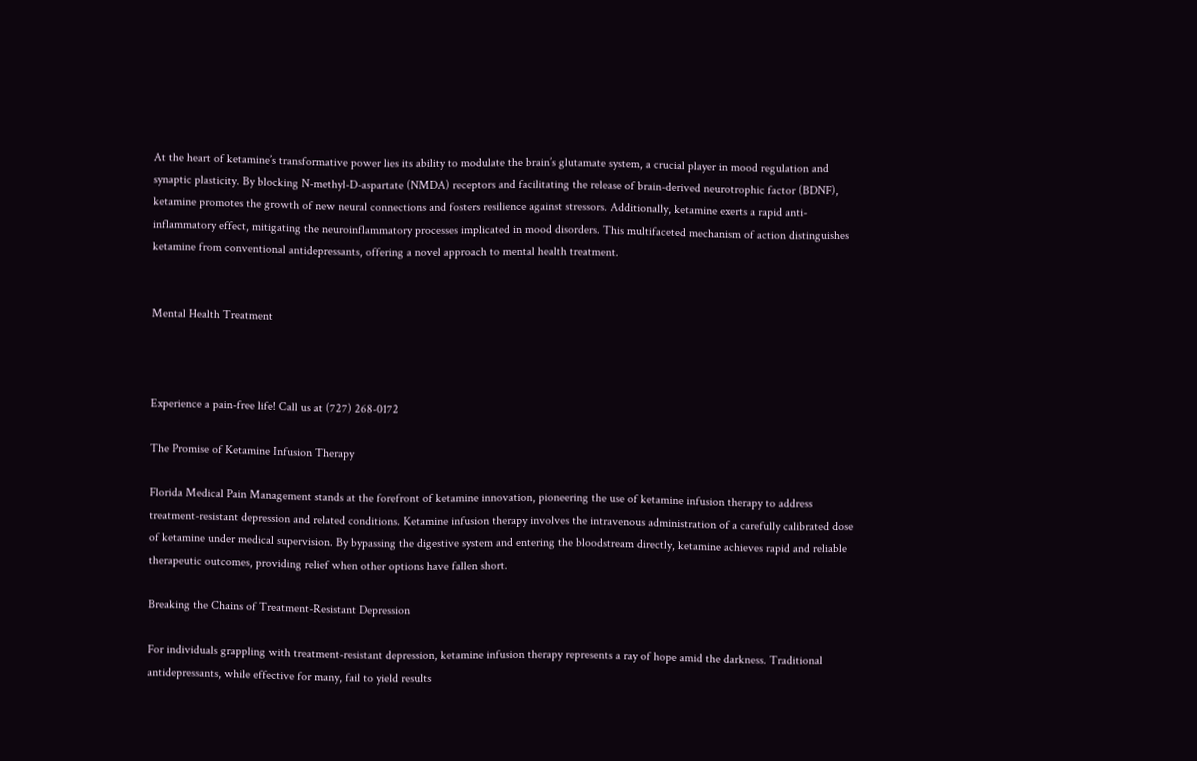At the heart of ketamine’s transformative power lies its ability to modulate the brain’s glutamate system, a crucial player in mood regulation and synaptic plasticity. By blocking N-methyl-D-aspartate (NMDA) receptors and facilitating the release of brain-derived neurotrophic factor (BDNF), ketamine promotes the growth of new neural connections and fosters resilience against stressors. Additionally, ketamine exerts a rapid anti-inflammatory effect, mitigating the neuroinflammatory processes implicated in mood disorders. This multifaceted mechanism of action distinguishes ketamine from conventional antidepressants, offering a novel approach to mental health treatment.


Mental Health Treatment



Experience a pain-free life! Call us at (727) 268-0172

The Promise of Ketamine Infusion Therapy

Florida Medical Pain Management stands at the forefront of ketamine innovation, pioneering the use of ketamine infusion therapy to address treatment-resistant depression and related conditions. Ketamine infusion therapy involves the intravenous administration of a carefully calibrated dose of ketamine under medical supervision. By bypassing the digestive system and entering the bloodstream directly, ketamine achieves rapid and reliable therapeutic outcomes, providing relief when other options have fallen short.

Breaking the Chains of Treatment-Resistant Depression

For individuals grappling with treatment-resistant depression, ketamine infusion therapy represents a ray of hope amid the darkness. Traditional antidepressants, while effective for many, fail to yield results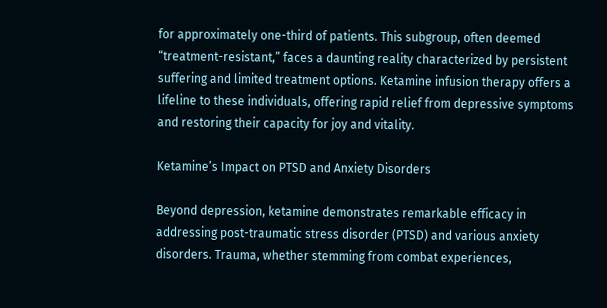for approximately one-third of patients. This subgroup, often deemed “treatment-resistant,” faces a daunting reality characterized by persistent suffering and limited treatment options. Ketamine infusion therapy offers a lifeline to these individuals, offering rapid relief from depressive symptoms and restoring their capacity for joy and vitality.

Ketamine’s Impact on PTSD and Anxiety Disorders

Beyond depression, ketamine demonstrates remarkable efficacy in addressing post-traumatic stress disorder (PTSD) and various anxiety disorders. Trauma, whether stemming from combat experiences,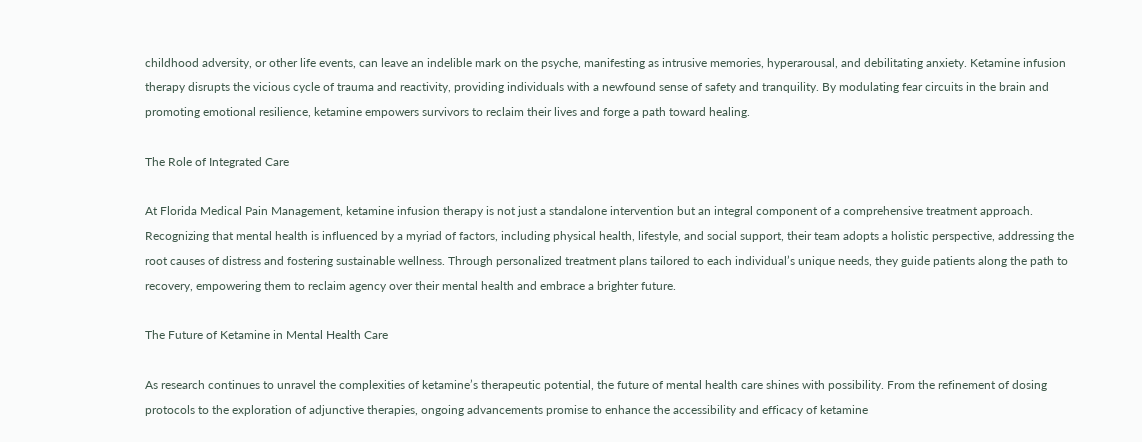childhood adversity, or other life events, can leave an indelible mark on the psyche, manifesting as intrusive memories, hyperarousal, and debilitating anxiety. Ketamine infusion therapy disrupts the vicious cycle of trauma and reactivity, providing individuals with a newfound sense of safety and tranquility. By modulating fear circuits in the brain and promoting emotional resilience, ketamine empowers survivors to reclaim their lives and forge a path toward healing.

The Role of Integrated Care

At Florida Medical Pain Management, ketamine infusion therapy is not just a standalone intervention but an integral component of a comprehensive treatment approach. Recognizing that mental health is influenced by a myriad of factors, including physical health, lifestyle, and social support, their team adopts a holistic perspective, addressing the root causes of distress and fostering sustainable wellness. Through personalized treatment plans tailored to each individual’s unique needs, they guide patients along the path to recovery, empowering them to reclaim agency over their mental health and embrace a brighter future.

The Future of Ketamine in Mental Health Care

As research continues to unravel the complexities of ketamine’s therapeutic potential, the future of mental health care shines with possibility. From the refinement of dosing protocols to the exploration of adjunctive therapies, ongoing advancements promise to enhance the accessibility and efficacy of ketamine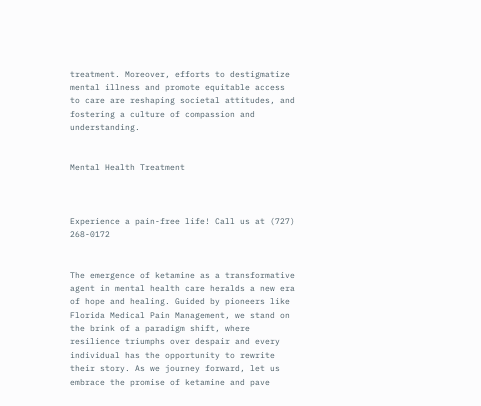treatment. Moreover, efforts to destigmatize mental illness and promote equitable access to care are reshaping societal attitudes, and fostering a culture of compassion and understanding.


Mental Health Treatment



Experience a pain-free life! Call us at (727) 268-0172


The emergence of ketamine as a transformative agent in mental health care heralds a new era of hope and healing. Guided by pioneers like Florida Medical Pain Management, we stand on the brink of a paradigm shift, where resilience triumphs over despair and every individual has the opportunity to rewrite their story. As we journey forward, let us embrace the promise of ketamine and pave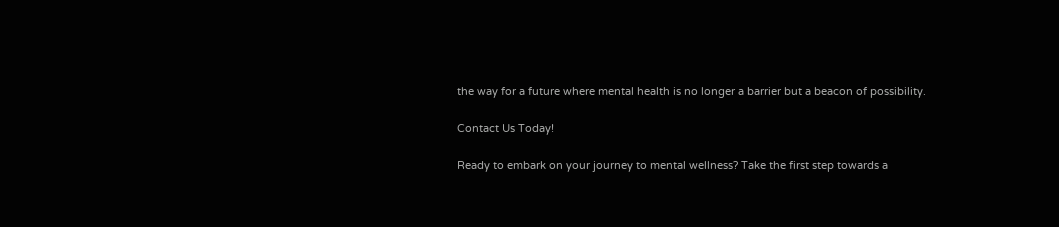the way for a future where mental health is no longer a barrier but a beacon of possibility.

Contact Us Today!

Ready to embark on your journey to mental wellness? Take the first step towards a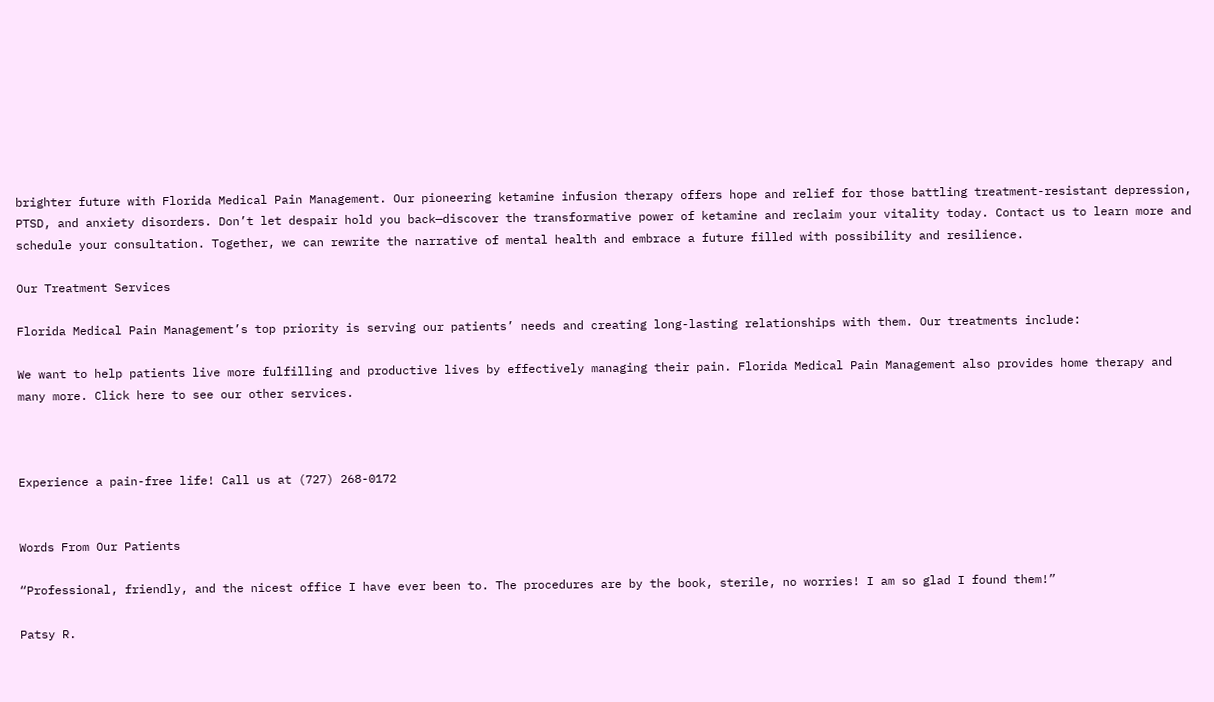brighter future with Florida Medical Pain Management. Our pioneering ketamine infusion therapy offers hope and relief for those battling treatment-resistant depression, PTSD, and anxiety disorders. Don’t let despair hold you back—discover the transformative power of ketamine and reclaim your vitality today. Contact us to learn more and schedule your consultation. Together, we can rewrite the narrative of mental health and embrace a future filled with possibility and resilience.

Our Treatment Services

Florida Medical Pain Management’s top priority is serving our patients’ needs and creating long-lasting relationships with them. Our treatments include:

We want to help patients live more fulfilling and productive lives by effectively managing their pain. Florida Medical Pain Management also provides home therapy and many more. Click here to see our other services.



Experience a pain-free life! Call us at (727) 268-0172


Words From Our Patients

“Professional, friendly, and the nicest office I have ever been to. The procedures are by the book, sterile, no worries! I am so glad I found them!”

Patsy R.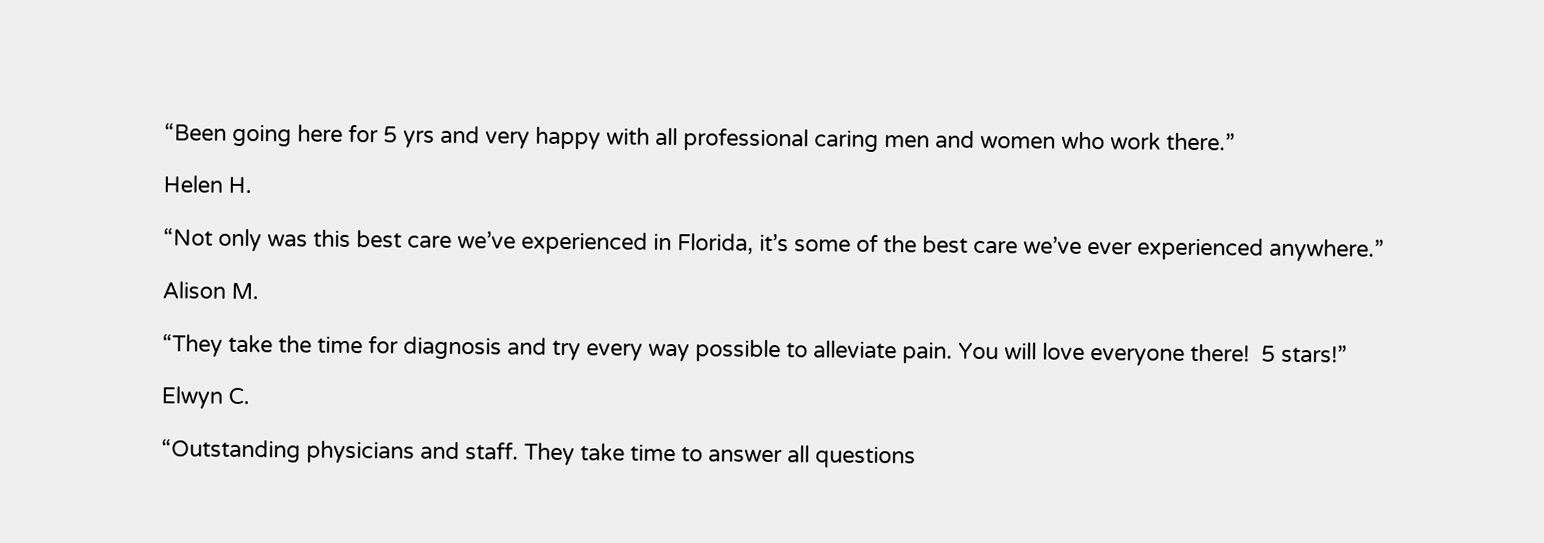“Been going here for 5 yrs and very happy with all professional caring men and women who work there.”

Helen H.

“Not only was this best care we’ve experienced in Florida, it’s some of the best care we’ve ever experienced anywhere.”

Alison M.

“They take the time for diagnosis and try every way possible to alleviate pain. You will love everyone there!  5 stars!”

Elwyn C.

“Outstanding physicians and staff. They take time to answer all questions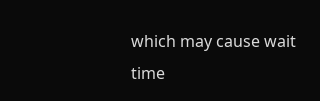which may cause wait time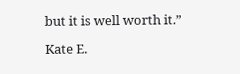but it is well worth it.”

Kate E.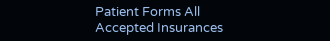Patient Forms All Accepted Insurances